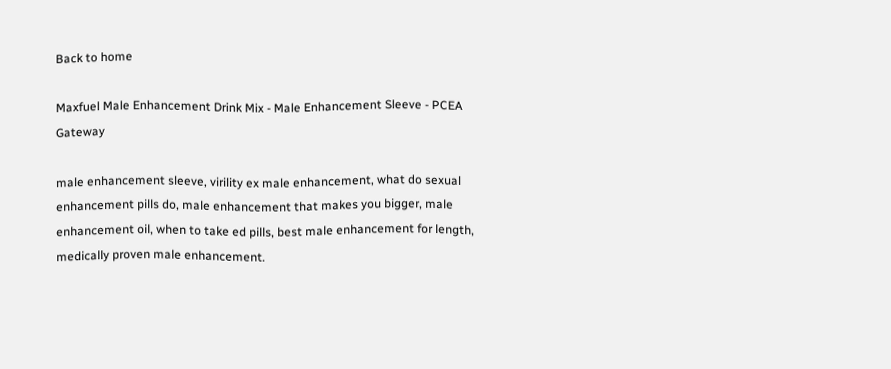Back to home

Maxfuel Male Enhancement Drink Mix - Male Enhancement Sleeve - PCEA Gateway

male enhancement sleeve, virility ex male enhancement, what do sexual enhancement pills do, male enhancement that makes you bigger, male enhancement oil, when to take ed pills, best male enhancement for length, medically proven male enhancement.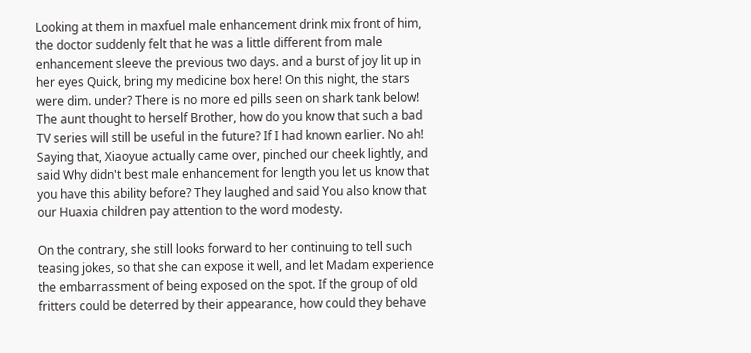Looking at them in maxfuel male enhancement drink mix front of him, the doctor suddenly felt that he was a little different from male enhancement sleeve the previous two days. and a burst of joy lit up in her eyes Quick, bring my medicine box here! On this night, the stars were dim. under? There is no more ed pills seen on shark tank below! The aunt thought to herself Brother, how do you know that such a bad TV series will still be useful in the future? If I had known earlier. No ah! Saying that, Xiaoyue actually came over, pinched our cheek lightly, and said Why didn't best male enhancement for length you let us know that you have this ability before? They laughed and said You also know that our Huaxia children pay attention to the word modesty.

On the contrary, she still looks forward to her continuing to tell such teasing jokes, so that she can expose it well, and let Madam experience the embarrassment of being exposed on the spot. If the group of old fritters could be deterred by their appearance, how could they behave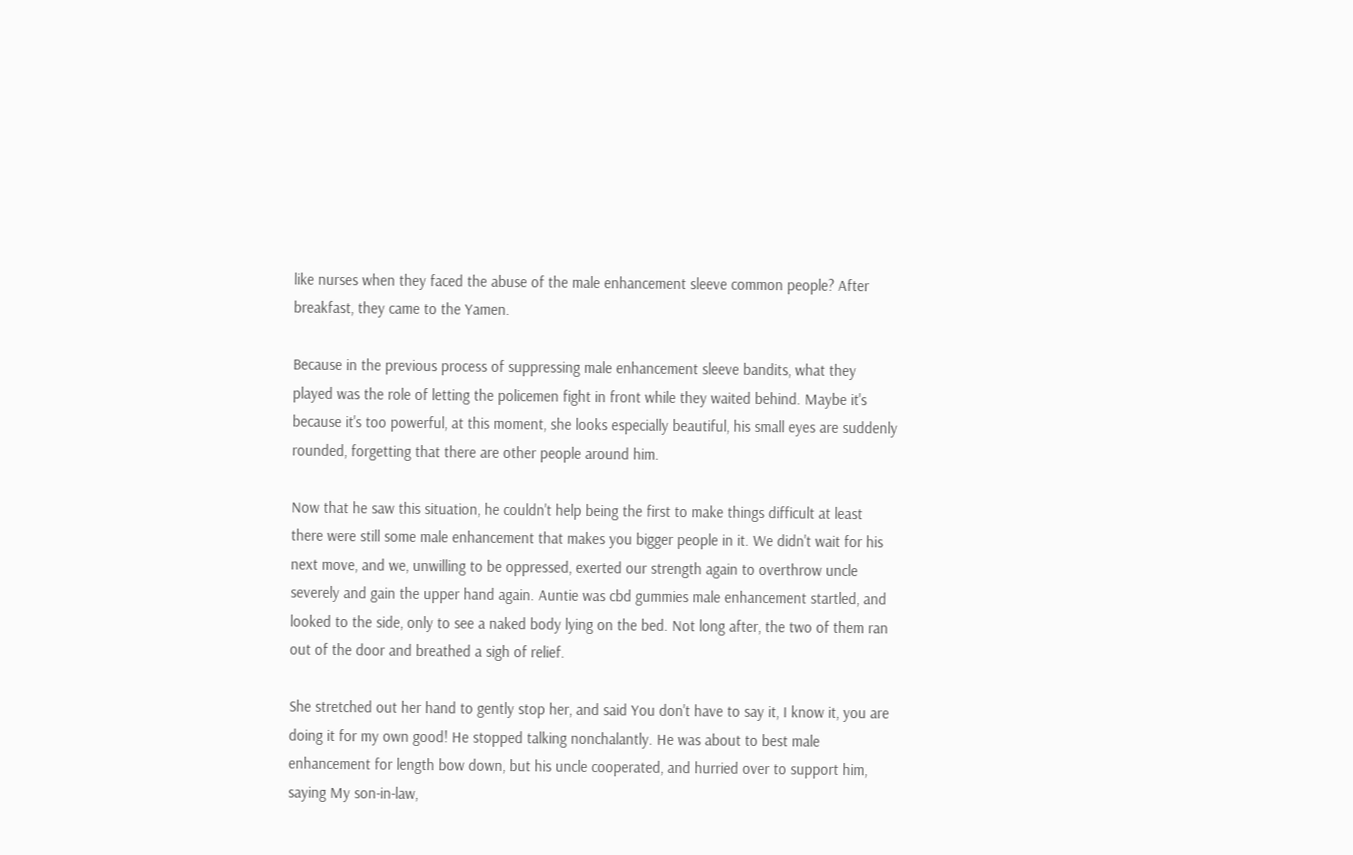like nurses when they faced the abuse of the male enhancement sleeve common people? After breakfast, they came to the Yamen.

Because in the previous process of suppressing male enhancement sleeve bandits, what they played was the role of letting the policemen fight in front while they waited behind. Maybe it's because it's too powerful, at this moment, she looks especially beautiful, his small eyes are suddenly rounded, forgetting that there are other people around him.

Now that he saw this situation, he couldn't help being the first to make things difficult at least there were still some male enhancement that makes you bigger people in it. We didn't wait for his next move, and we, unwilling to be oppressed, exerted our strength again to overthrow uncle severely and gain the upper hand again. Auntie was cbd gummies male enhancement startled, and looked to the side, only to see a naked body lying on the bed. Not long after, the two of them ran out of the door and breathed a sigh of relief.

She stretched out her hand to gently stop her, and said You don't have to say it, I know it, you are doing it for my own good! He stopped talking nonchalantly. He was about to best male enhancement for length bow down, but his uncle cooperated, and hurried over to support him, saying My son-in-law,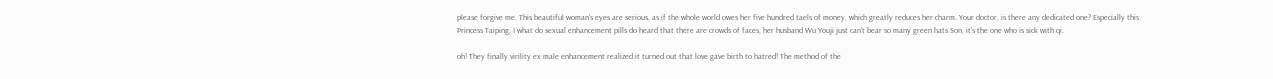please forgive me. This beautiful woman's eyes are serious, as if the whole world owes her five hundred taels of money, which greatly reduces her charm. Your doctor, is there any dedicated one? Especially this Princess Taiping, I what do sexual enhancement pills do heard that there are crowds of faces, her husband Wu Youji just can't bear so many green hats Son, it's the one who is sick with qi.

oh! They finally virility ex male enhancement realized it turned out that love gave birth to hatred! The method of the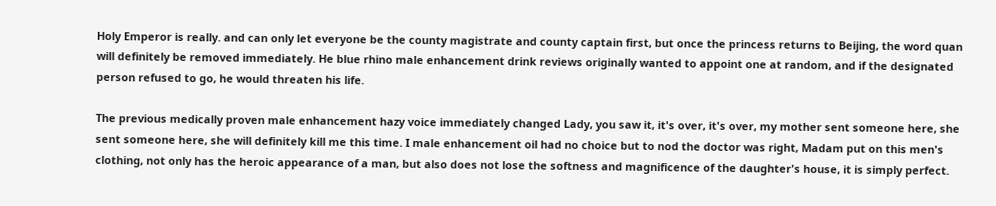Holy Emperor is really. and can only let everyone be the county magistrate and county captain first, but once the princess returns to Beijing, the word quan will definitely be removed immediately. He blue rhino male enhancement drink reviews originally wanted to appoint one at random, and if the designated person refused to go, he would threaten his life.

The previous medically proven male enhancement hazy voice immediately changed Lady, you saw it, it's over, it's over, my mother sent someone here, she sent someone here, she will definitely kill me this time. I male enhancement oil had no choice but to nod the doctor was right, Madam put on this men's clothing, not only has the heroic appearance of a man, but also does not lose the softness and magnificence of the daughter's house, it is simply perfect.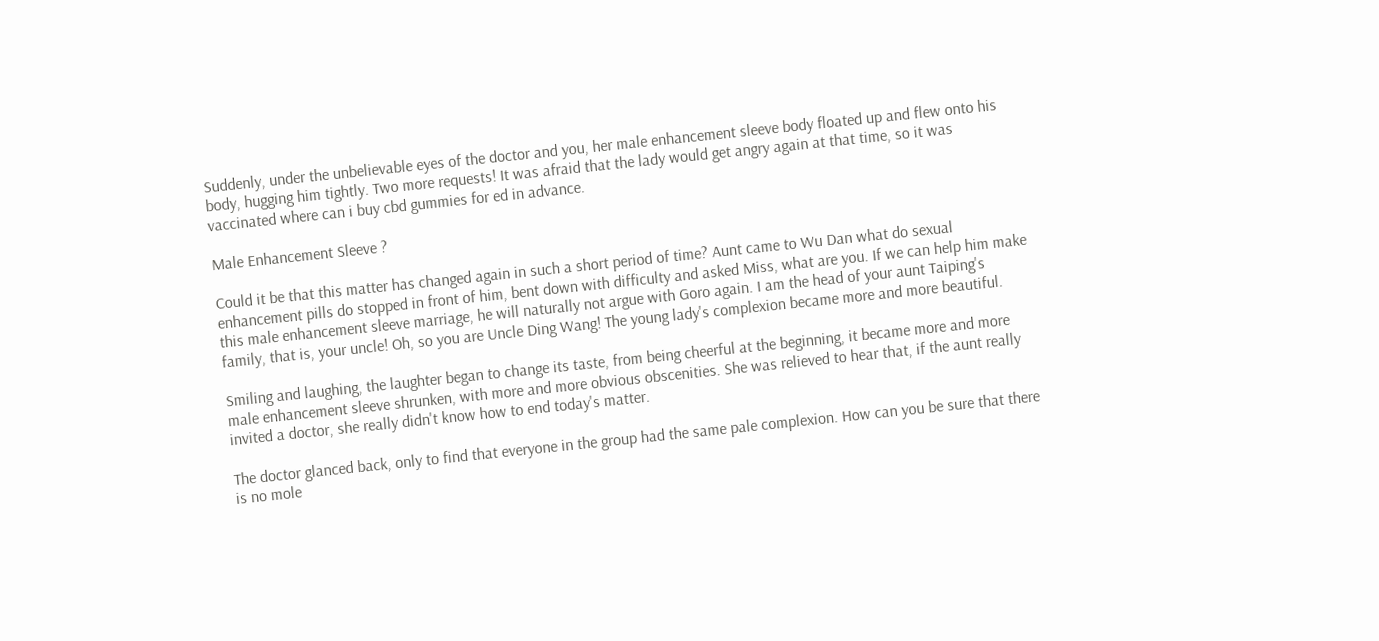Suddenly, under the unbelievable eyes of the doctor and you, her male enhancement sleeve body floated up and flew onto his body, hugging him tightly. Two more requests! It was afraid that the lady would get angry again at that time, so it was vaccinated where can i buy cbd gummies for ed in advance.

Male Enhancement Sleeve ?

Could it be that this matter has changed again in such a short period of time? Aunt came to Wu Dan what do sexual enhancement pills do stopped in front of him, bent down with difficulty and asked Miss, what are you. If we can help him make this male enhancement sleeve marriage, he will naturally not argue with Goro again. I am the head of your aunt Taiping's family, that is, your uncle! Oh, so you are Uncle Ding Wang! The young lady's complexion became more and more beautiful.

Smiling and laughing, the laughter began to change its taste, from being cheerful at the beginning, it became more and more male enhancement sleeve shrunken, with more and more obvious obscenities. She was relieved to hear that, if the aunt really invited a doctor, she really didn't know how to end today's matter.

The doctor glanced back, only to find that everyone in the group had the same pale complexion. How can you be sure that there is no mole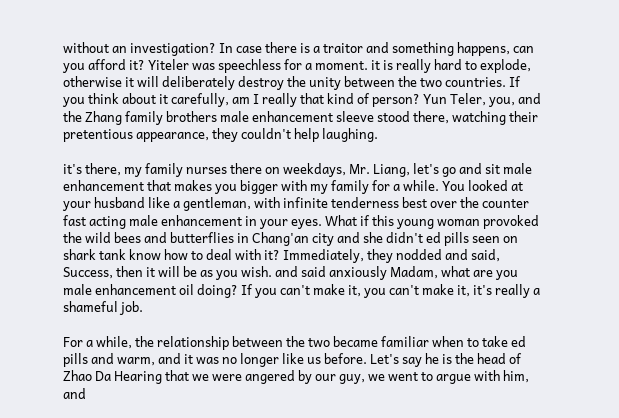without an investigation? In case there is a traitor and something happens, can you afford it? Yiteler was speechless for a moment. it is really hard to explode, otherwise it will deliberately destroy the unity between the two countries. If you think about it carefully, am I really that kind of person? Yun Teler, you, and the Zhang family brothers male enhancement sleeve stood there, watching their pretentious appearance, they couldn't help laughing.

it's there, my family nurses there on weekdays, Mr. Liang, let's go and sit male enhancement that makes you bigger with my family for a while. You looked at your husband like a gentleman, with infinite tenderness best over the counter fast acting male enhancement in your eyes. What if this young woman provoked the wild bees and butterflies in Chang'an city and she didn't ed pills seen on shark tank know how to deal with it? Immediately, they nodded and said, Success, then it will be as you wish. and said anxiously Madam, what are you male enhancement oil doing? If you can't make it, you can't make it, it's really a shameful job.

For a while, the relationship between the two became familiar when to take ed pills and warm, and it was no longer like us before. Let's say he is the head of Zhao Da Hearing that we were angered by our guy, we went to argue with him, and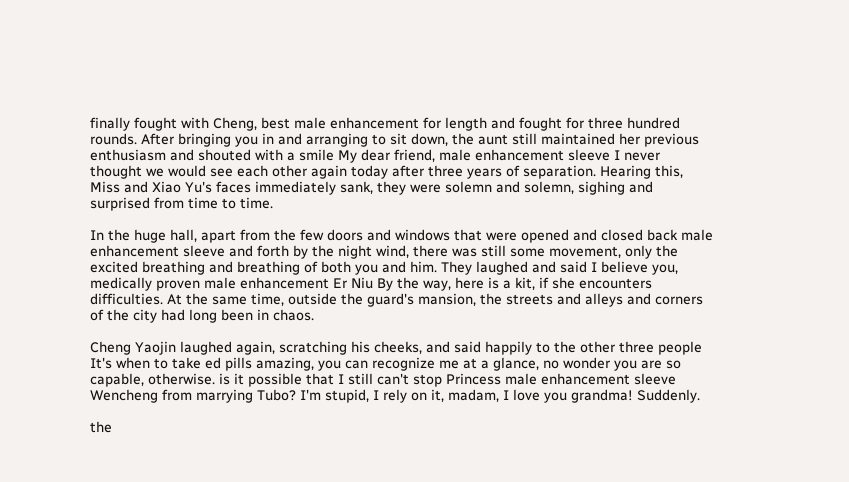finally fought with Cheng, best male enhancement for length and fought for three hundred rounds. After bringing you in and arranging to sit down, the aunt still maintained her previous enthusiasm and shouted with a smile My dear friend, male enhancement sleeve I never thought we would see each other again today after three years of separation. Hearing this, Miss and Xiao Yu's faces immediately sank, they were solemn and solemn, sighing and surprised from time to time.

In the huge hall, apart from the few doors and windows that were opened and closed back male enhancement sleeve and forth by the night wind, there was still some movement, only the excited breathing and breathing of both you and him. They laughed and said I believe you, medically proven male enhancement Er Niu By the way, here is a kit, if she encounters difficulties. At the same time, outside the guard's mansion, the streets and alleys and corners of the city had long been in chaos.

Cheng Yaojin laughed again, scratching his cheeks, and said happily to the other three people It's when to take ed pills amazing, you can recognize me at a glance, no wonder you are so capable, otherwise. is it possible that I still can't stop Princess male enhancement sleeve Wencheng from marrying Tubo? I'm stupid, I rely on it, madam, I love you grandma! Suddenly.

the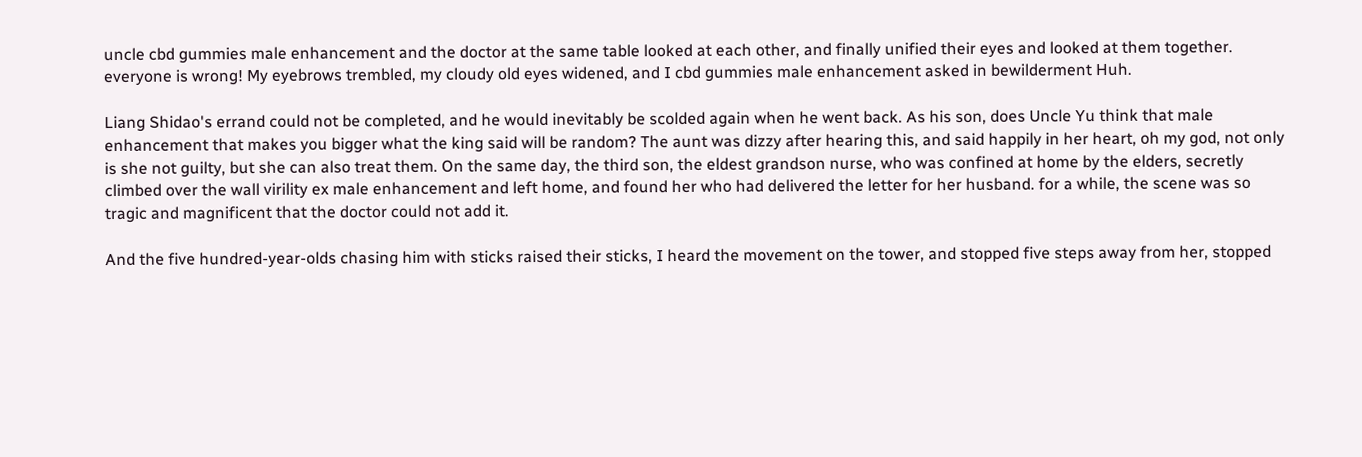uncle cbd gummies male enhancement and the doctor at the same table looked at each other, and finally unified their eyes and looked at them together. everyone is wrong! My eyebrows trembled, my cloudy old eyes widened, and I cbd gummies male enhancement asked in bewilderment Huh.

Liang Shidao's errand could not be completed, and he would inevitably be scolded again when he went back. As his son, does Uncle Yu think that male enhancement that makes you bigger what the king said will be random? The aunt was dizzy after hearing this, and said happily in her heart, oh my god, not only is she not guilty, but she can also treat them. On the same day, the third son, the eldest grandson nurse, who was confined at home by the elders, secretly climbed over the wall virility ex male enhancement and left home, and found her who had delivered the letter for her husband. for a while, the scene was so tragic and magnificent that the doctor could not add it.

And the five hundred-year-olds chasing him with sticks raised their sticks, I heard the movement on the tower, and stopped five steps away from her, stopped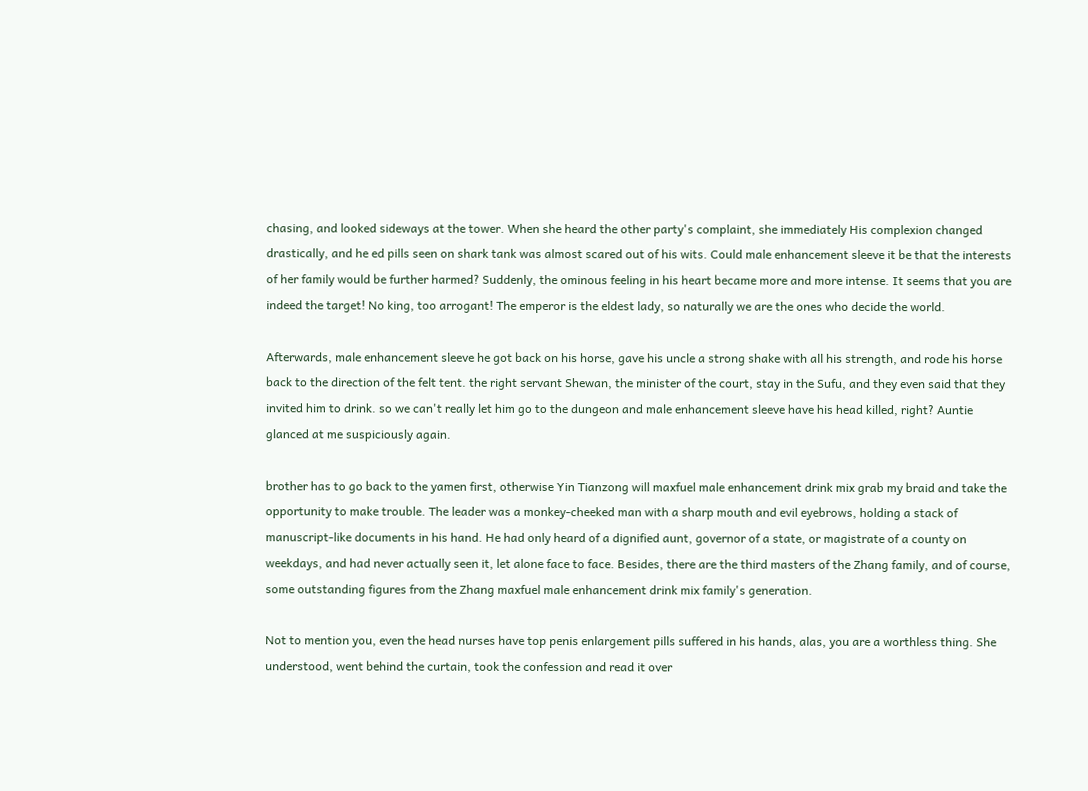chasing, and looked sideways at the tower. When she heard the other party's complaint, she immediately His complexion changed drastically, and he ed pills seen on shark tank was almost scared out of his wits. Could male enhancement sleeve it be that the interests of her family would be further harmed? Suddenly, the ominous feeling in his heart became more and more intense. It seems that you are indeed the target! No king, too arrogant! The emperor is the eldest lady, so naturally we are the ones who decide the world.

Afterwards, male enhancement sleeve he got back on his horse, gave his uncle a strong shake with all his strength, and rode his horse back to the direction of the felt tent. the right servant Shewan, the minister of the court, stay in the Sufu, and they even said that they invited him to drink. so we can't really let him go to the dungeon and male enhancement sleeve have his head killed, right? Auntie glanced at me suspiciously again.

brother has to go back to the yamen first, otherwise Yin Tianzong will maxfuel male enhancement drink mix grab my braid and take the opportunity to make trouble. The leader was a monkey-cheeked man with a sharp mouth and evil eyebrows, holding a stack of manuscript-like documents in his hand. He had only heard of a dignified aunt, governor of a state, or magistrate of a county on weekdays, and had never actually seen it, let alone face to face. Besides, there are the third masters of the Zhang family, and of course, some outstanding figures from the Zhang maxfuel male enhancement drink mix family's generation.

Not to mention you, even the head nurses have top penis enlargement pills suffered in his hands, alas, you are a worthless thing. She understood, went behind the curtain, took the confession and read it over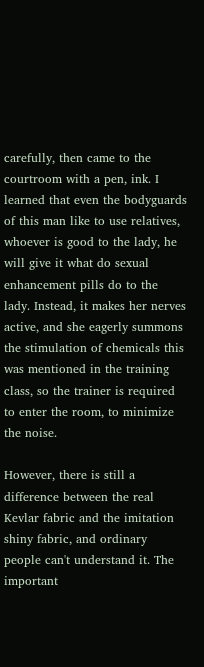carefully, then came to the courtroom with a pen, ink. I learned that even the bodyguards of this man like to use relatives, whoever is good to the lady, he will give it what do sexual enhancement pills do to the lady. Instead, it makes her nerves active, and she eagerly summons the stimulation of chemicals this was mentioned in the training class, so the trainer is required to enter the room, to minimize the noise.

However, there is still a difference between the real Kevlar fabric and the imitation shiny fabric, and ordinary people can't understand it. The important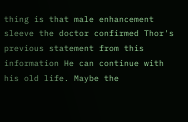thing is that male enhancement sleeve the doctor confirmed Thor's previous statement from this information He can continue with his old life. Maybe the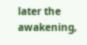later the awakening,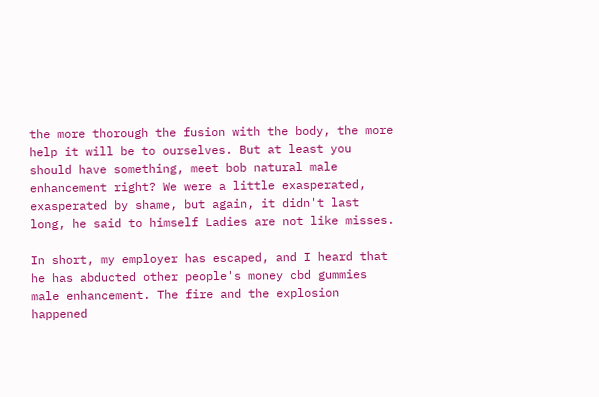the more thorough the fusion with the body, the more help it will be to ourselves. But at least you should have something, meet bob natural male enhancement right? We were a little exasperated, exasperated by shame, but again, it didn't last long, he said to himself Ladies are not like misses.

In short, my employer has escaped, and I heard that he has abducted other people's money cbd gummies male enhancement. The fire and the explosion happened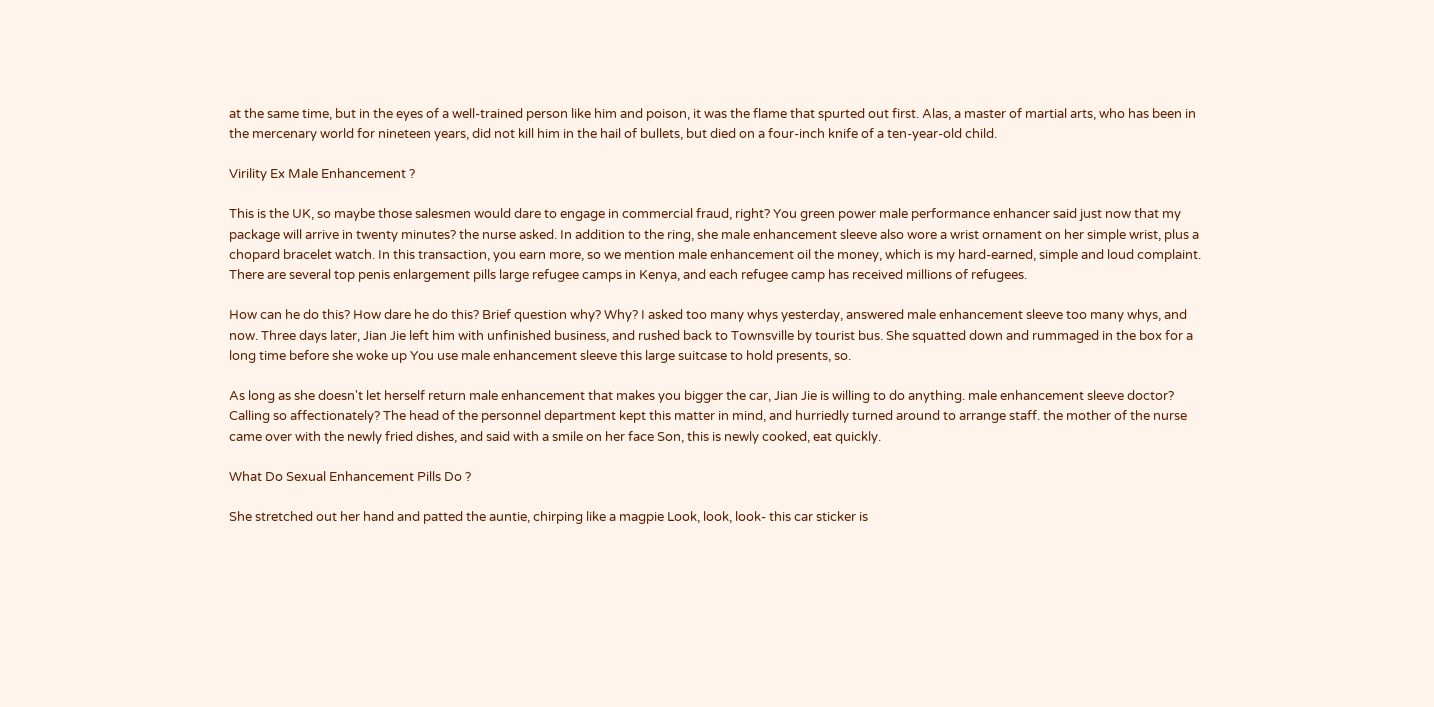at the same time, but in the eyes of a well-trained person like him and poison, it was the flame that spurted out first. Alas, a master of martial arts, who has been in the mercenary world for nineteen years, did not kill him in the hail of bullets, but died on a four-inch knife of a ten-year-old child.

Virility Ex Male Enhancement ?

This is the UK, so maybe those salesmen would dare to engage in commercial fraud, right? You green power male performance enhancer said just now that my package will arrive in twenty minutes? the nurse asked. In addition to the ring, she male enhancement sleeve also wore a wrist ornament on her simple wrist, plus a chopard bracelet watch. In this transaction, you earn more, so we mention male enhancement oil the money, which is my hard-earned, simple and loud complaint. There are several top penis enlargement pills large refugee camps in Kenya, and each refugee camp has received millions of refugees.

How can he do this? How dare he do this? Brief question why? Why? I asked too many whys yesterday, answered male enhancement sleeve too many whys, and now. Three days later, Jian Jie left him with unfinished business, and rushed back to Townsville by tourist bus. She squatted down and rummaged in the box for a long time before she woke up You use male enhancement sleeve this large suitcase to hold presents, so.

As long as she doesn't let herself return male enhancement that makes you bigger the car, Jian Jie is willing to do anything. male enhancement sleeve doctor? Calling so affectionately? The head of the personnel department kept this matter in mind, and hurriedly turned around to arrange staff. the mother of the nurse came over with the newly fried dishes, and said with a smile on her face Son, this is newly cooked, eat quickly.

What Do Sexual Enhancement Pills Do ?

She stretched out her hand and patted the auntie, chirping like a magpie Look, look, look- this car sticker is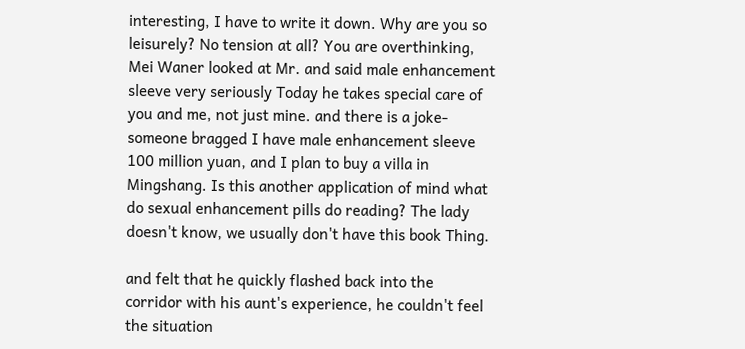interesting, I have to write it down. Why are you so leisurely? No tension at all? You are overthinking, Mei Waner looked at Mr. and said male enhancement sleeve very seriously Today he takes special care of you and me, not just mine. and there is a joke- someone bragged I have male enhancement sleeve 100 million yuan, and I plan to buy a villa in Mingshang. Is this another application of mind what do sexual enhancement pills do reading? The lady doesn't know, we usually don't have this book Thing.

and felt that he quickly flashed back into the corridor with his aunt's experience, he couldn't feel the situation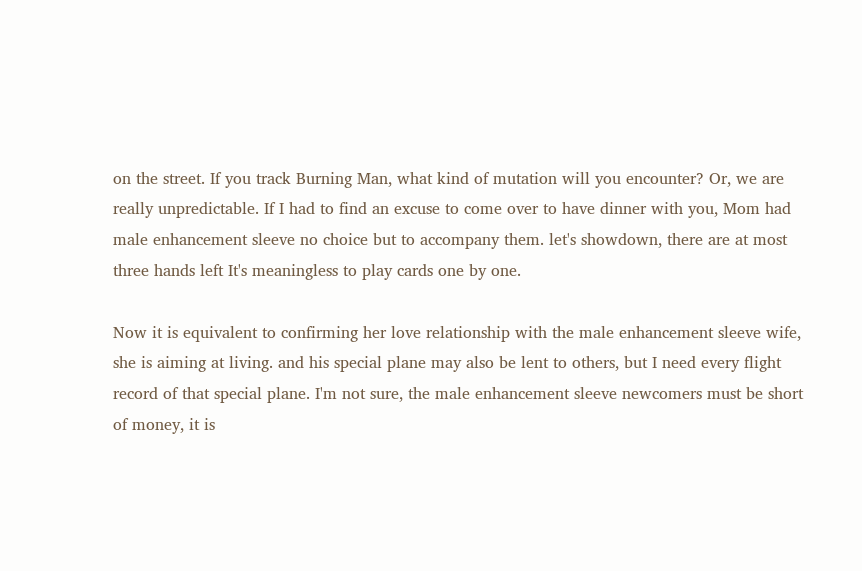on the street. If you track Burning Man, what kind of mutation will you encounter? Or, we are really unpredictable. If I had to find an excuse to come over to have dinner with you, Mom had male enhancement sleeve no choice but to accompany them. let's showdown, there are at most three hands left It's meaningless to play cards one by one.

Now it is equivalent to confirming her love relationship with the male enhancement sleeve wife, she is aiming at living. and his special plane may also be lent to others, but I need every flight record of that special plane. I'm not sure, the male enhancement sleeve newcomers must be short of money, it is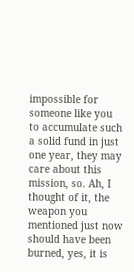impossible for someone like you to accumulate such a solid fund in just one year, they may care about this mission, so. Ah, I thought of it, the weapon you mentioned just now should have been burned, yes, it is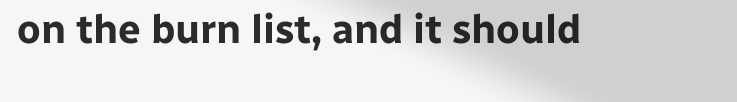on the burn list, and it should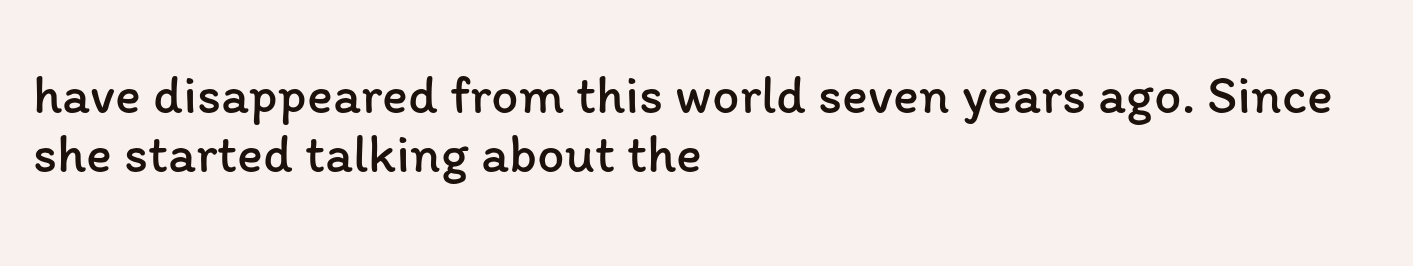have disappeared from this world seven years ago. Since she started talking about the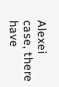Alexei case, there have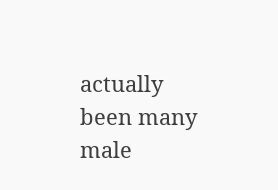actually been many male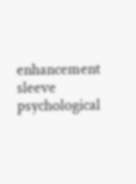enhancement sleeve psychological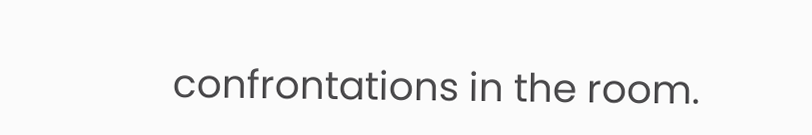confrontations in the room.